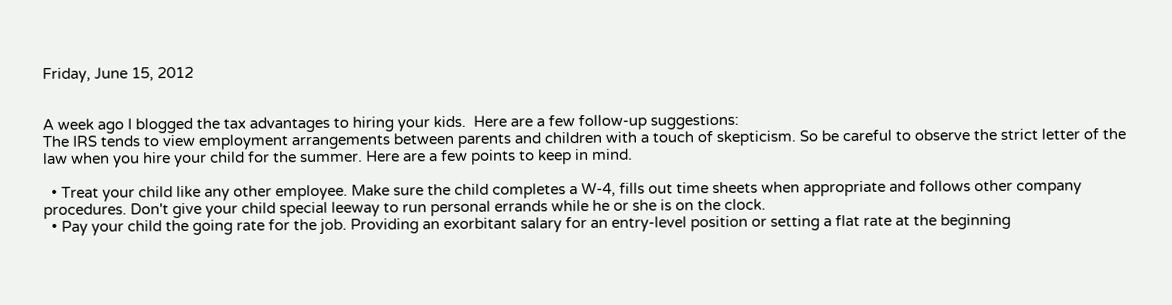Friday, June 15, 2012


A week ago I blogged the tax advantages to hiring your kids.  Here are a few follow-up suggestions:
The IRS tends to view employment arrangements between parents and children with a touch of skepticism. So be careful to observe the strict letter of the law when you hire your child for the summer. Here are a few points to keep in mind.

  • Treat your child like any other employee. Make sure the child completes a W-4, fills out time sheets when appropriate and follows other company procedures. Don't give your child special leeway to run personal errands while he or she is on the clock.
  • Pay your child the going rate for the job. Providing an exorbitant salary for an entry-level position or setting a flat rate at the beginning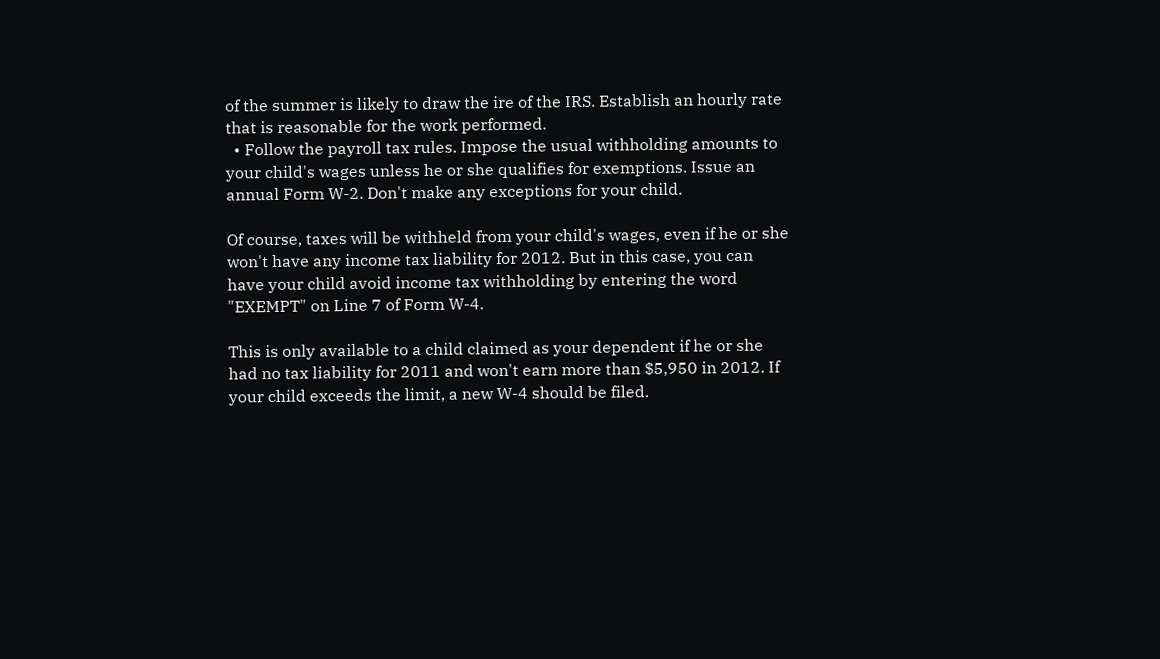of the summer is likely to draw the ire of the IRS. Establish an hourly rate that is reasonable for the work performed.
  • Follow the payroll tax rules. Impose the usual withholding amounts to your child's wages unless he or she qualifies for exemptions. Issue an annual Form W-2. Don't make any exceptions for your child.

Of course, taxes will be withheld from your child's wages, even if he or she won't have any income tax liability for 2012. But in this case, you can have your child avoid income tax withholding by entering the word "EXEMPT" on Line 7 of Form W-4.

This is only available to a child claimed as your dependent if he or she had no tax liability for 2011 and won't earn more than $5,950 in 2012. If your child exceeds the limit, a new W-4 should be filed.